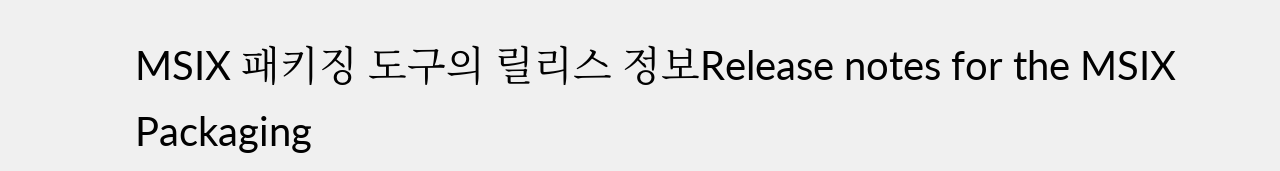MSIX 패키징 도구의 릴리스 정보Release notes for the MSIX Packaging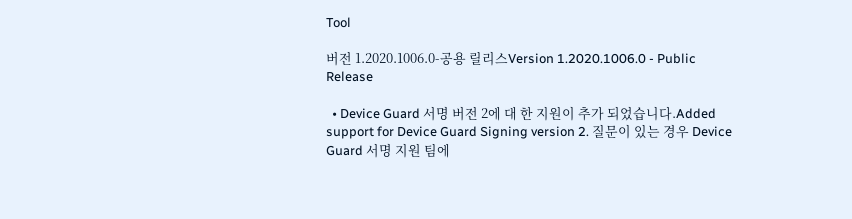Tool

버전 1.2020.1006.0-공용 릴리스Version 1.2020.1006.0 - Public Release

  • Device Guard 서명 버전 2에 대 한 지원이 추가 되었습니다.Added support for Device Guard Signing version 2. 질문이 있는 경우 Device Guard 서명 지원 팀에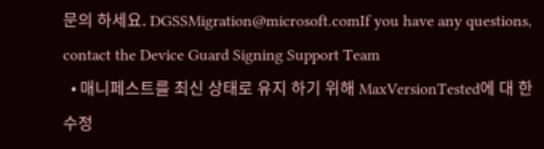문의 하세요. DGSSMigration@microsoft.comIf you have any questions, contact the Device Guard Signing Support Team
  • 매니페스트를 최신 상태로 유지 하기 위해 MaxVersionTested에 대 한 수정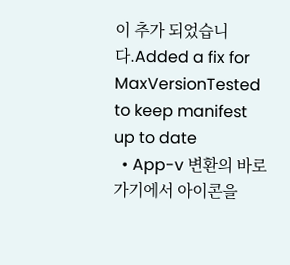이 추가 되었습니다.Added a fix for MaxVersionTested to keep manifest up to date
  • App-v 변환의 바로 가기에서 아이콘을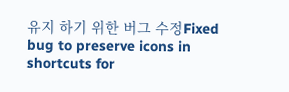유지 하기 위한 버그 수정Fixed bug to preserve icons in shortcuts for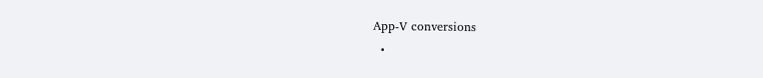App-V conversions
  •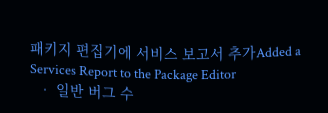패키지 편집기에 서비스 보고서 추가Added a Services Report to the Package Editor
  • 일반 버그 수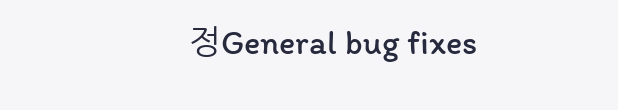정General bug fixes